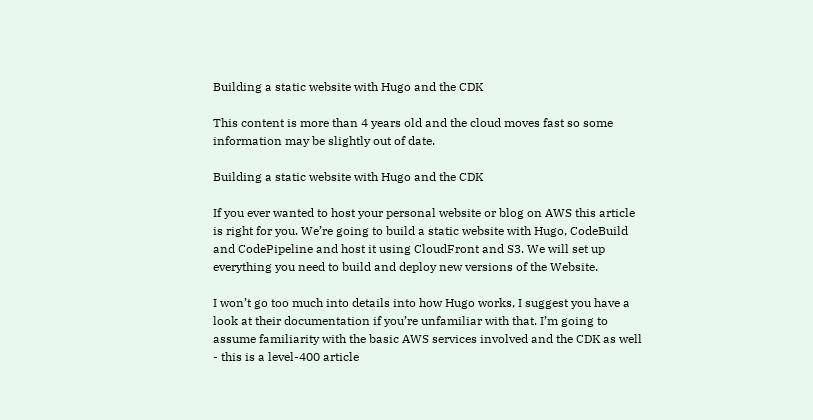Building a static website with Hugo and the CDK

This content is more than 4 years old and the cloud moves fast so some information may be slightly out of date.

Building a static website with Hugo and the CDK

If you ever wanted to host your personal website or blog on AWS this article is right for you. We’re going to build a static website with Hugo, CodeBuild and CodePipeline and host it using CloudFront and S3. We will set up everything you need to build and deploy new versions of the Website.

I won’t go too much into details into how Hugo works, I suggest you have a look at their documentation if you’re unfamiliar with that. I’m going to assume familiarity with the basic AWS services involved and the CDK as well - this is a level-400 article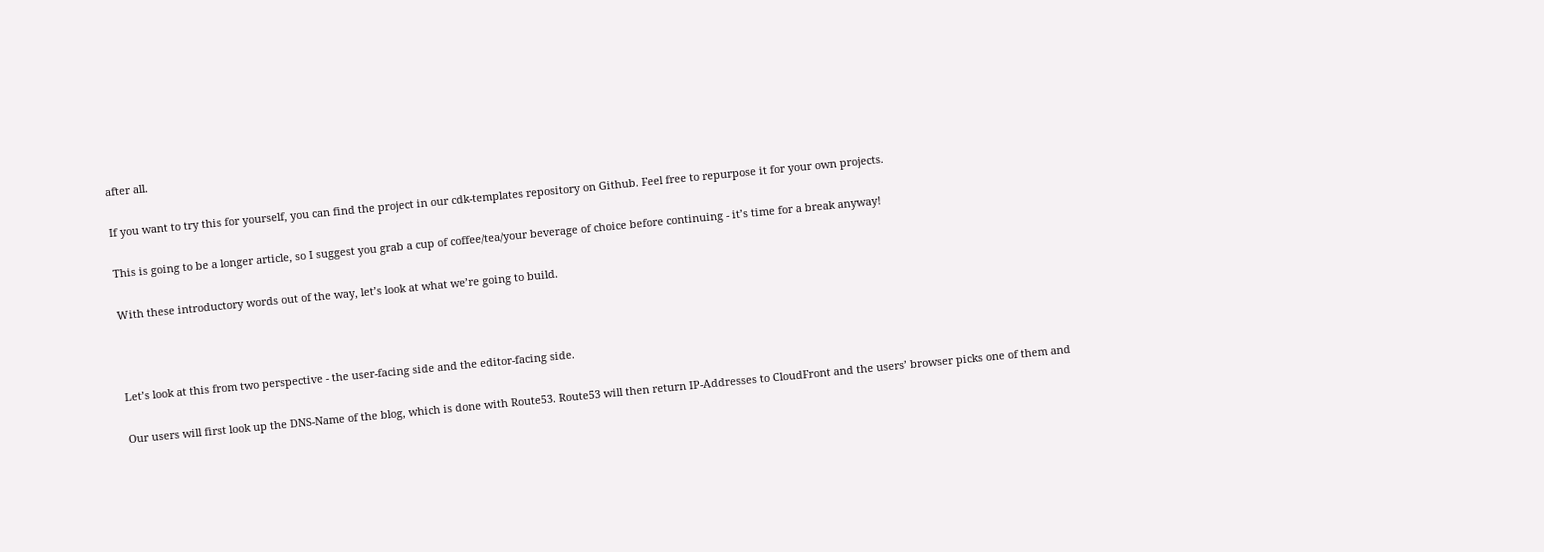after all.

If you want to try this for yourself, you can find the project in our cdk-templates repository on Github. Feel free to repurpose it for your own projects.

This is going to be a longer article, so I suggest you grab a cup of coffee/tea/your beverage of choice before continuing - it’s time for a break anyway!

With these introductory words out of the way, let’s look at what we’re going to build.



Let’s look at this from two perspective - the user-facing side and the editor-facing side.

Our users will first look up the DNS-Name of the blog, which is done with Route53. Route53 will then return IP-Addresses to CloudFront and the users’ browser picks one of them and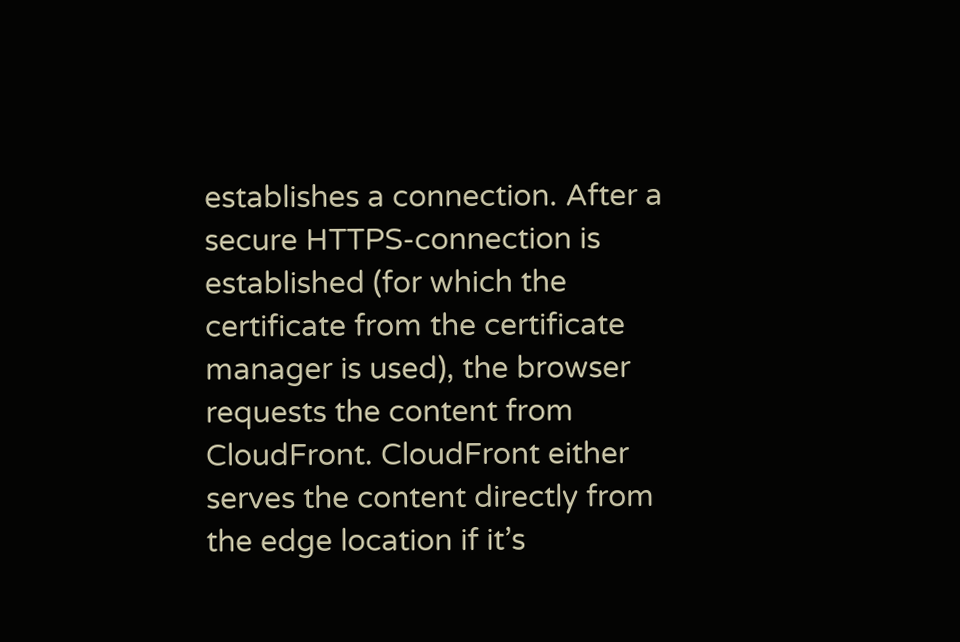establishes a connection. After a secure HTTPS-connection is established (for which the certificate from the certificate manager is used), the browser requests the content from CloudFront. CloudFront either serves the content directly from the edge location if it’s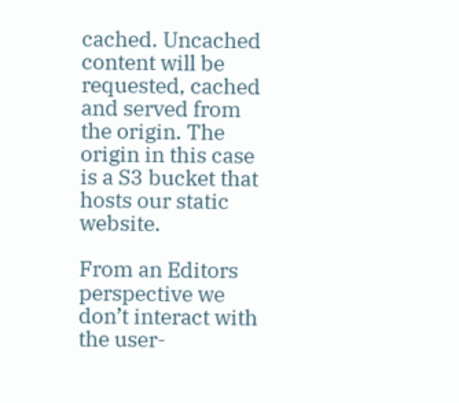cached. Uncached content will be requested, cached and served from the origin. The origin in this case is a S3 bucket that hosts our static website.

From an Editors perspective we don’t interact with the user-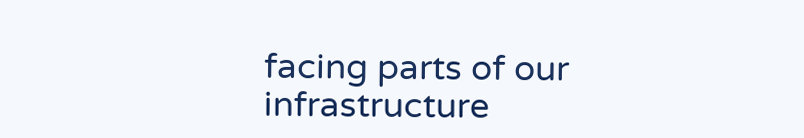facing parts of our infrastructure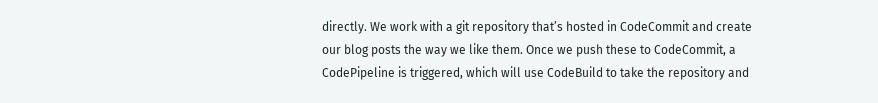directly. We work with a git repository that’s hosted in CodeCommit and create our blog posts the way we like them. Once we push these to CodeCommit, a CodePipeline is triggered, which will use CodeBuild to take the repository and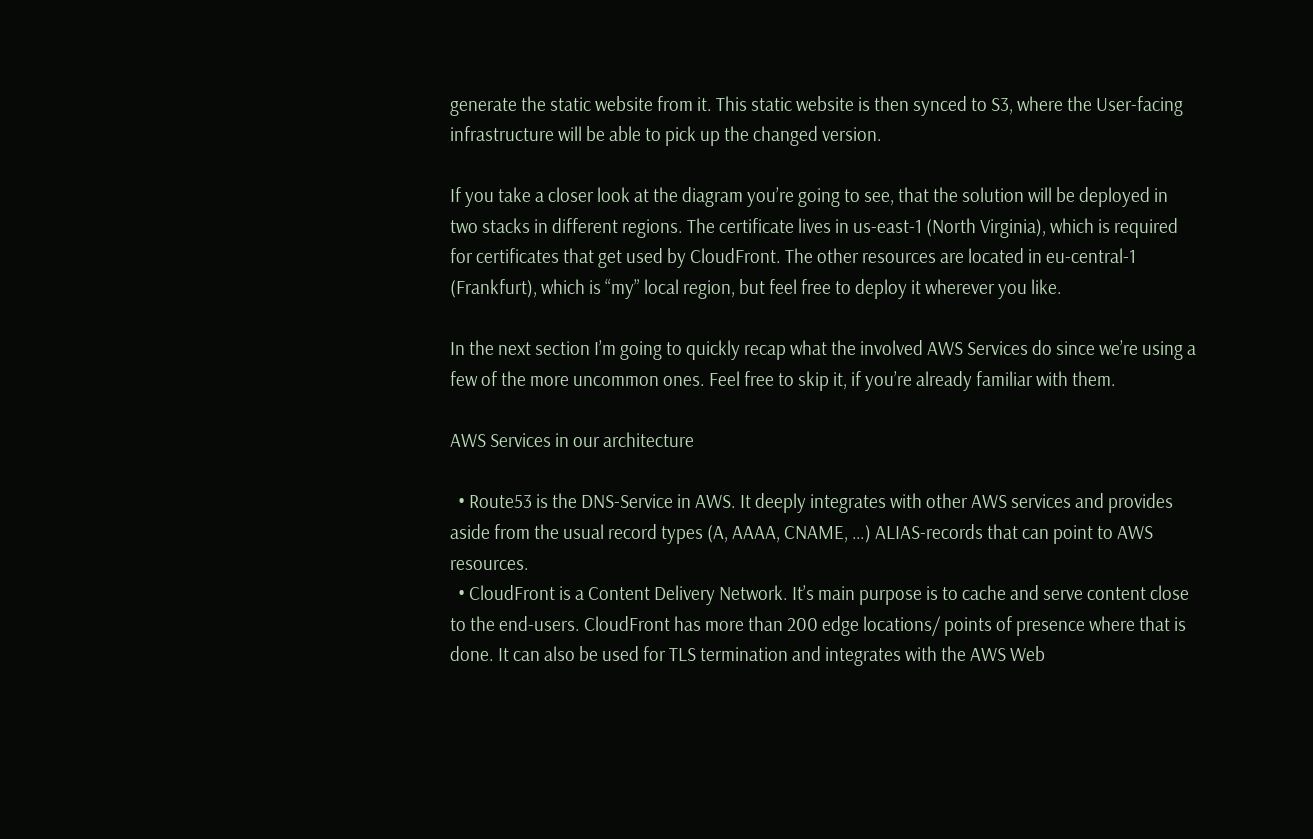generate the static website from it. This static website is then synced to S3, where the User-facing infrastructure will be able to pick up the changed version.

If you take a closer look at the diagram you’re going to see, that the solution will be deployed in two stacks in different regions. The certificate lives in us-east-1 (North Virginia), which is required for certificates that get used by CloudFront. The other resources are located in eu-central-1 (Frankfurt), which is “my” local region, but feel free to deploy it wherever you like.

In the next section I’m going to quickly recap what the involved AWS Services do since we’re using a few of the more uncommon ones. Feel free to skip it, if you’re already familiar with them.

AWS Services in our architecture

  • Route53 is the DNS-Service in AWS. It deeply integrates with other AWS services and provides aside from the usual record types (A, AAAA, CNAME, …) ALIAS-records that can point to AWS resources.
  • CloudFront is a Content Delivery Network. It’s main purpose is to cache and serve content close to the end-users. CloudFront has more than 200 edge locations/ points of presence where that is done. It can also be used for TLS termination and integrates with the AWS Web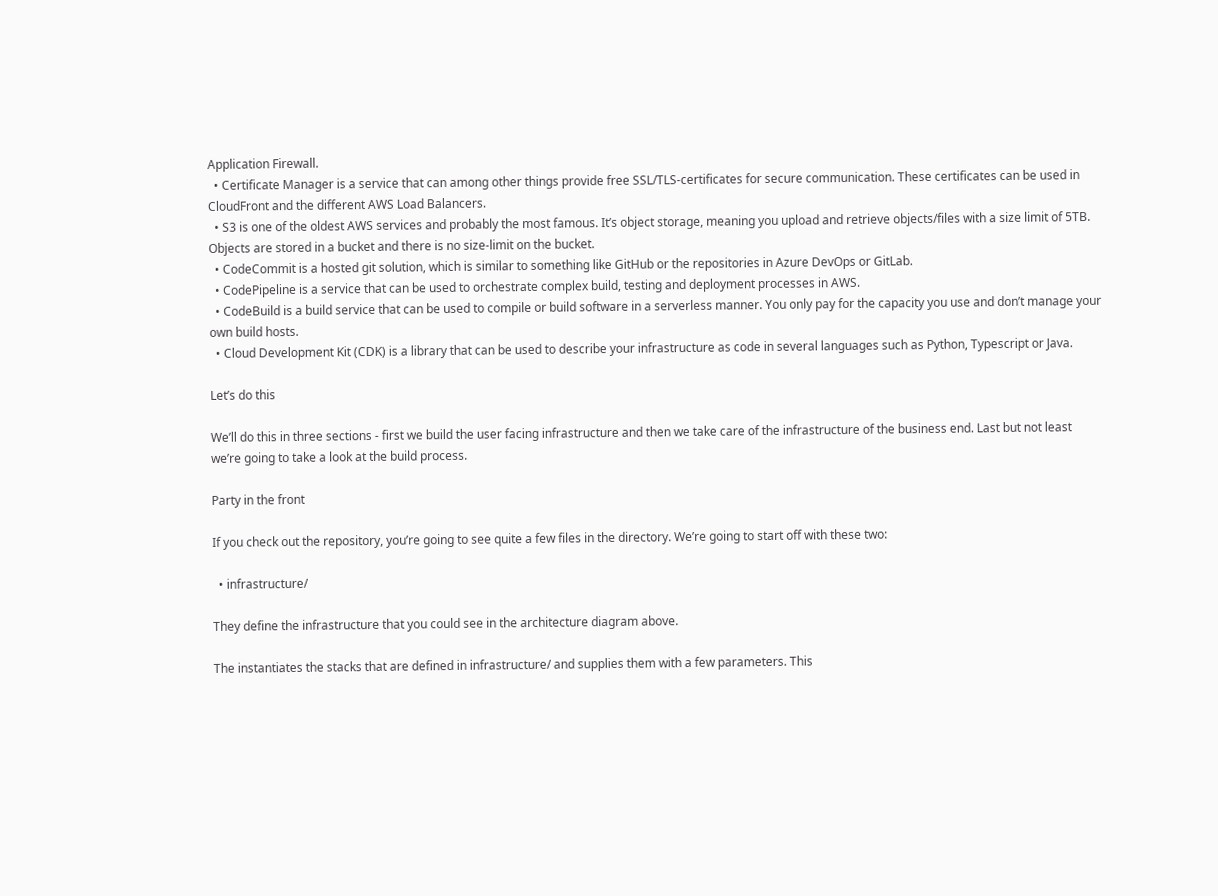Application Firewall.
  • Certificate Manager is a service that can among other things provide free SSL/TLS-certificates for secure communication. These certificates can be used in CloudFront and the different AWS Load Balancers.
  • S3 is one of the oldest AWS services and probably the most famous. It’s object storage, meaning you upload and retrieve objects/files with a size limit of 5TB. Objects are stored in a bucket and there is no size-limit on the bucket.
  • CodeCommit is a hosted git solution, which is similar to something like GitHub or the repositories in Azure DevOps or GitLab.
  • CodePipeline is a service that can be used to orchestrate complex build, testing and deployment processes in AWS.
  • CodeBuild is a build service that can be used to compile or build software in a serverless manner. You only pay for the capacity you use and don’t manage your own build hosts.
  • Cloud Development Kit (CDK) is a library that can be used to describe your infrastructure as code in several languages such as Python, Typescript or Java.

Let’s do this

We’ll do this in three sections - first we build the user facing infrastructure and then we take care of the infrastructure of the business end. Last but not least we’re going to take a look at the build process.

Party in the front

If you check out the repository, you’re going to see quite a few files in the directory. We’re going to start off with these two:

  • infrastructure/

They define the infrastructure that you could see in the architecture diagram above.

The instantiates the stacks that are defined in infrastructure/ and supplies them with a few parameters. This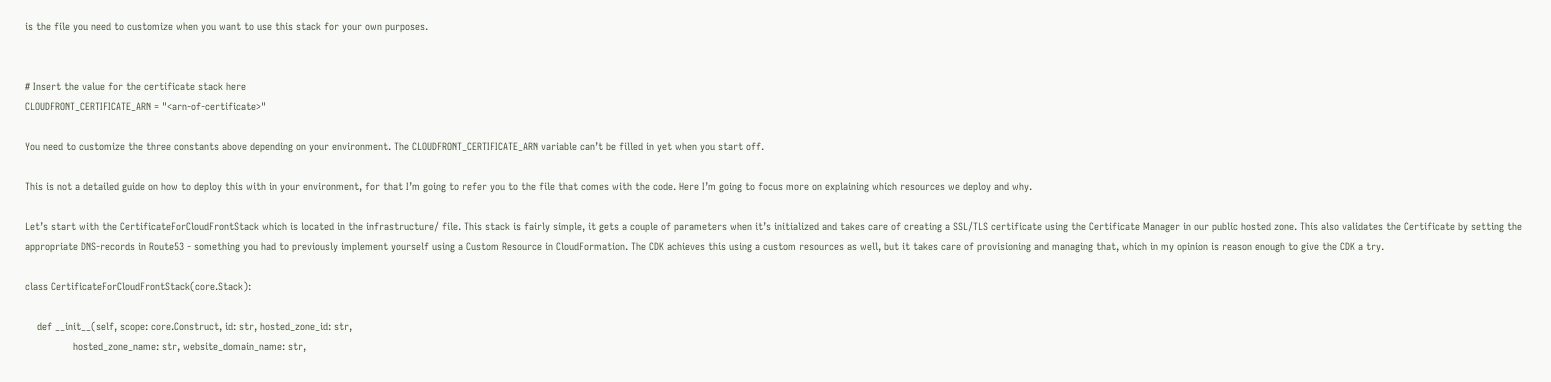is the file you need to customize when you want to use this stack for your own purposes.


# Insert the value for the certificate stack here
CLOUDFRONT_CERTIFICATE_ARN = "<arn-of-certificate>"

You need to customize the three constants above depending on your environment. The CLOUDFRONT_CERTIFICATE_ARN variable can’t be filled in yet when you start off.

This is not a detailed guide on how to deploy this with in your environment, for that I’m going to refer you to the file that comes with the code. Here I’m going to focus more on explaining which resources we deploy and why.

Let’s start with the CertificateForCloudFrontStack which is located in the infrastructure/ file. This stack is fairly simple, it gets a couple of parameters when it’s initialized and takes care of creating a SSL/TLS certificate using the Certificate Manager in our public hosted zone. This also validates the Certificate by setting the appropriate DNS-records in Route53 - something you had to previously implement yourself using a Custom Resource in CloudFormation. The CDK achieves this using a custom resources as well, but it takes care of provisioning and managing that, which in my opinion is reason enough to give the CDK a try.

class CertificateForCloudFrontStack(core.Stack):

    def __init__(self, scope: core.Construct, id: str, hosted_zone_id: str,
                hosted_zone_name: str, website_domain_name: str,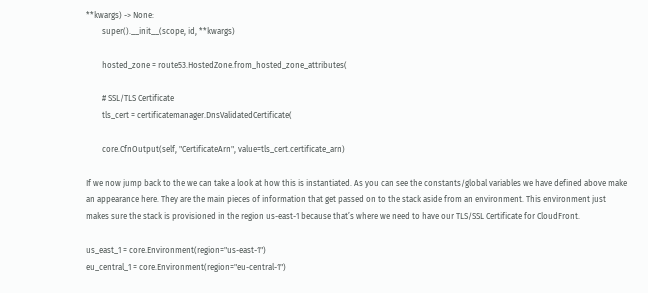**kwargs) -> None:
        super().__init__(scope, id, **kwargs)

        hosted_zone = route53.HostedZone.from_hosted_zone_attributes(

        # SSL/TLS Certificate
        tls_cert = certificatemanager.DnsValidatedCertificate(

        core.CfnOutput(self, "CertificateArn", value=tls_cert.certificate_arn)

If we now jump back to the we can take a look at how this is instantiated. As you can see the constants/global variables we have defined above make an appearance here. They are the main pieces of information that get passed on to the stack aside from an environment. This environment just makes sure the stack is provisioned in the region us-east-1 because that’s where we need to have our TLS/SSL Certificate for CloudFront.

us_east_1 = core.Environment(region="us-east-1")
eu_central_1 = core.Environment(region="eu-central-1")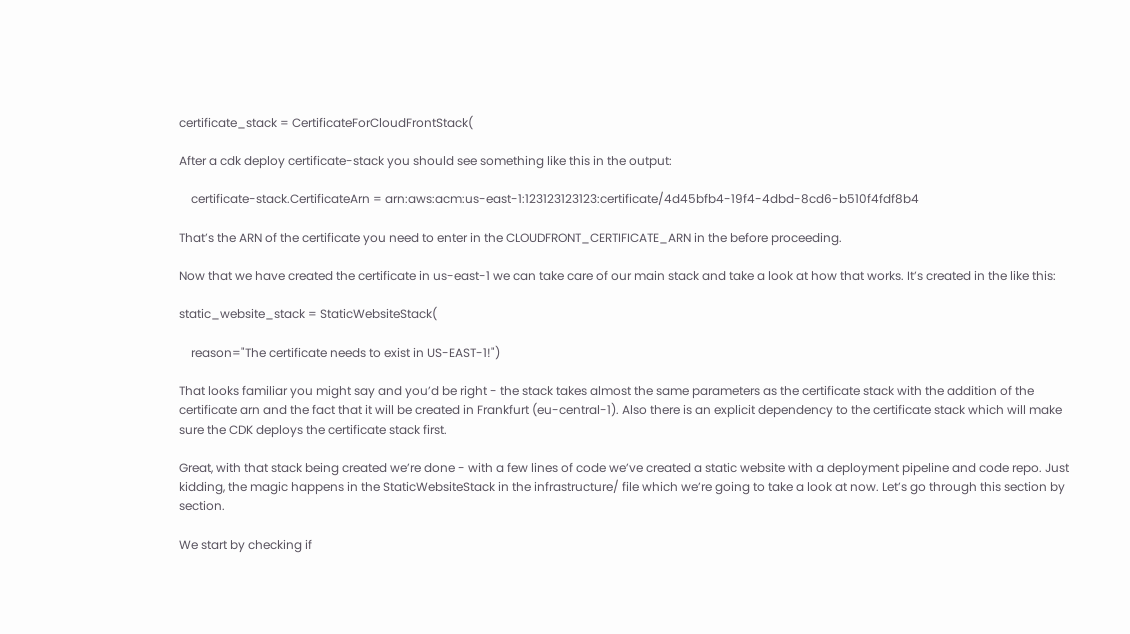certificate_stack = CertificateForCloudFrontStack(

After a cdk deploy certificate-stack you should see something like this in the output:

    certificate-stack.CertificateArn = arn:aws:acm:us-east-1:123123123123:certificate/4d45bfb4-19f4-4dbd-8cd6-b510f4fdf8b4

That’s the ARN of the certificate you need to enter in the CLOUDFRONT_CERTIFICATE_ARN in the before proceeding.

Now that we have created the certificate in us-east-1 we can take care of our main stack and take a look at how that works. It’s created in the like this:

static_website_stack = StaticWebsiteStack(

    reason="The certificate needs to exist in US-EAST-1!")

That looks familiar you might say and you’d be right - the stack takes almost the same parameters as the certificate stack with the addition of the certificate arn and the fact that it will be created in Frankfurt (eu-central-1). Also there is an explicit dependency to the certificate stack which will make sure the CDK deploys the certificate stack first.

Great, with that stack being created we’re done - with a few lines of code we’ve created a static website with a deployment pipeline and code repo. Just kidding, the magic happens in the StaticWebsiteStack in the infrastructure/ file which we’re going to take a look at now. Let’s go through this section by section.

We start by checking if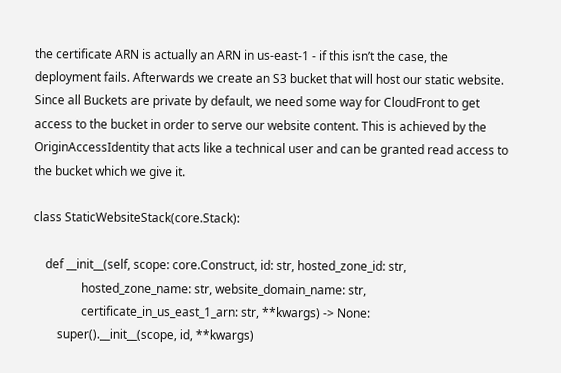the certificate ARN is actually an ARN in us-east-1 - if this isn’t the case, the deployment fails. Afterwards we create an S3 bucket that will host our static website. Since all Buckets are private by default, we need some way for CloudFront to get access to the bucket in order to serve our website content. This is achieved by the OriginAccessIdentity that acts like a technical user and can be granted read access to the bucket which we give it.

class StaticWebsiteStack(core.Stack):

    def __init__(self, scope: core.Construct, id: str, hosted_zone_id: str,
                hosted_zone_name: str, website_domain_name: str,
                certificate_in_us_east_1_arn: str, **kwargs) -> None:
        super().__init__(scope, id, **kwargs)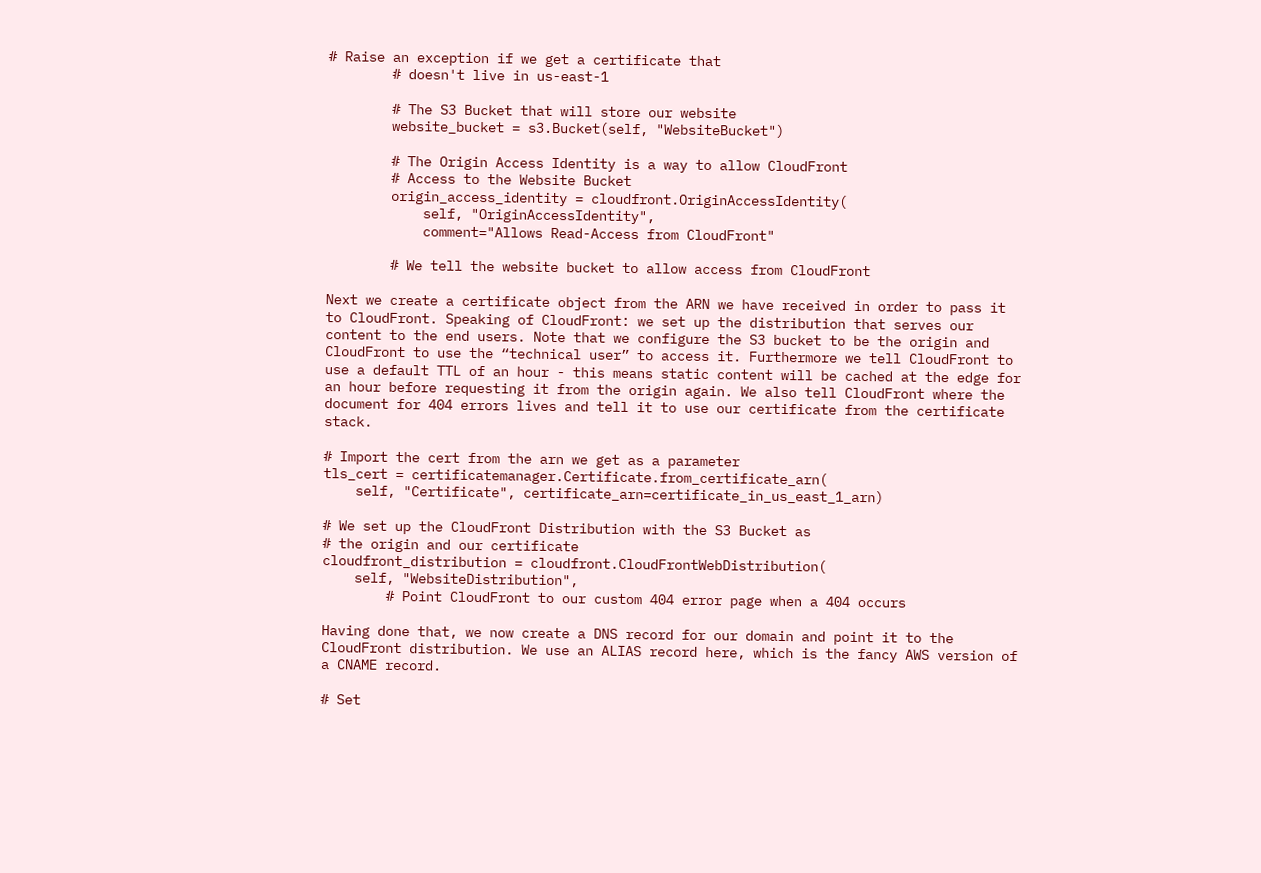# Raise an exception if we get a certificate that
        # doesn't live in us-east-1

        # The S3 Bucket that will store our website
        website_bucket = s3.Bucket(self, "WebsiteBucket")

        # The Origin Access Identity is a way to allow CloudFront
        # Access to the Website Bucket
        origin_access_identity = cloudfront.OriginAccessIdentity(
            self, "OriginAccessIdentity",
            comment="Allows Read-Access from CloudFront"

        # We tell the website bucket to allow access from CloudFront

Next we create a certificate object from the ARN we have received in order to pass it to CloudFront. Speaking of CloudFront: we set up the distribution that serves our content to the end users. Note that we configure the S3 bucket to be the origin and CloudFront to use the “technical user” to access it. Furthermore we tell CloudFront to use a default TTL of an hour - this means static content will be cached at the edge for an hour before requesting it from the origin again. We also tell CloudFront where the document for 404 errors lives and tell it to use our certificate from the certificate stack.

# Import the cert from the arn we get as a parameter
tls_cert = certificatemanager.Certificate.from_certificate_arn(
    self, "Certificate", certificate_arn=certificate_in_us_east_1_arn)

# We set up the CloudFront Distribution with the S3 Bucket as
# the origin and our certificate
cloudfront_distribution = cloudfront.CloudFrontWebDistribution(
    self, "WebsiteDistribution",
        # Point CloudFront to our custom 404 error page when a 404 occurs

Having done that, we now create a DNS record for our domain and point it to the CloudFront distribution. We use an ALIAS record here, which is the fancy AWS version of a CNAME record.

# Set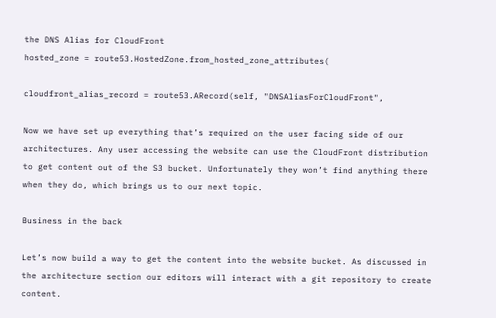the DNS Alias for CloudFront
hosted_zone = route53.HostedZone.from_hosted_zone_attributes(

cloudfront_alias_record = route53.ARecord(self, "DNSAliasForCloudFront",

Now we have set up everything that’s required on the user facing side of our architectures. Any user accessing the website can use the CloudFront distribution to get content out of the S3 bucket. Unfortunately they won’t find anything there when they do, which brings us to our next topic.

Business in the back

Let’s now build a way to get the content into the website bucket. As discussed in the architecture section our editors will interact with a git repository to create content.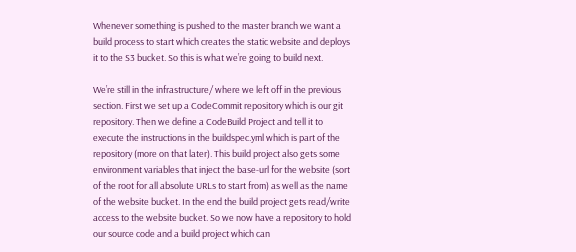Whenever something is pushed to the master branch we want a build process to start which creates the static website and deploys it to the S3 bucket. So this is what we’re going to build next.

We’re still in the infrastructure/ where we left off in the previous section. First we set up a CodeCommit repository which is our git repository. Then we define a CodeBuild Project and tell it to execute the instructions in the buildspec.yml which is part of the repository (more on that later). This build project also gets some environment variables that inject the base-url for the website (sort of the root for all absolute URLs to start from) as well as the name of the website bucket. In the end the build project gets read/write access to the website bucket. So we now have a repository to hold our source code and a build project which can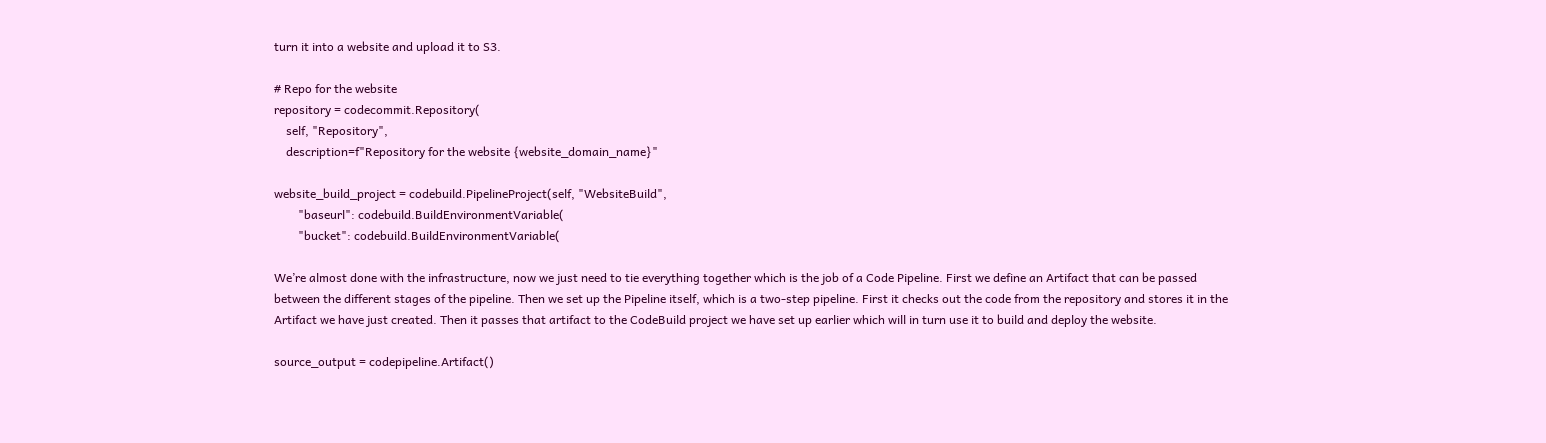turn it into a website and upload it to S3.

# Repo for the website
repository = codecommit.Repository(
    self, "Repository",
    description=f"Repository for the website {website_domain_name}"

website_build_project = codebuild.PipelineProject(self, "WebsiteBuild",
        "baseurl": codebuild.BuildEnvironmentVariable(
        "bucket": codebuild.BuildEnvironmentVariable(

We’re almost done with the infrastructure, now we just need to tie everything together which is the job of a Code Pipeline. First we define an Artifact that can be passed between the different stages of the pipeline. Then we set up the Pipeline itself, which is a two-step pipeline. First it checks out the code from the repository and stores it in the Artifact we have just created. Then it passes that artifact to the CodeBuild project we have set up earlier which will in turn use it to build and deploy the website.

source_output = codepipeline.Artifact()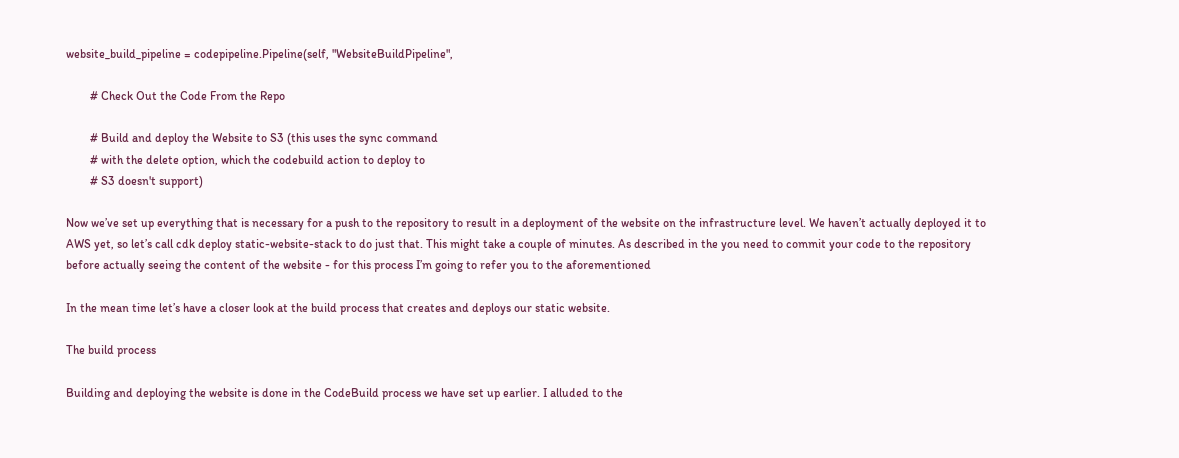website_build_pipeline = codepipeline.Pipeline(self, "WebsiteBuildPipeline",

        # Check Out the Code From the Repo

        # Build and deploy the Website to S3 (this uses the sync command
        # with the delete option, which the codebuild action to deploy to
        # S3 doesn't support)

Now we’ve set up everything that is necessary for a push to the repository to result in a deployment of the website on the infrastructure level. We haven’t actually deployed it to AWS yet, so let’s call cdk deploy static-website-stack to do just that. This might take a couple of minutes. As described in the you need to commit your code to the repository before actually seeing the content of the website - for this process I’m going to refer you to the aforementioned

In the mean time let’s have a closer look at the build process that creates and deploys our static website.

The build process

Building and deploying the website is done in the CodeBuild process we have set up earlier. I alluded to the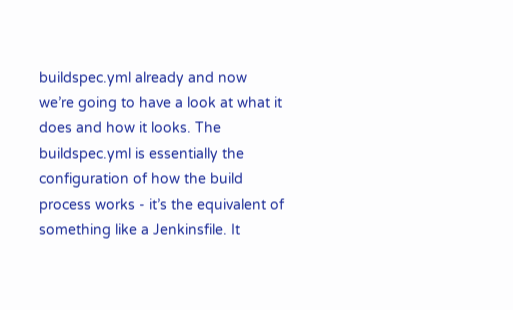buildspec.yml already and now we’re going to have a look at what it does and how it looks. The buildspec.yml is essentially the configuration of how the build process works - it’s the equivalent of something like a Jenkinsfile. It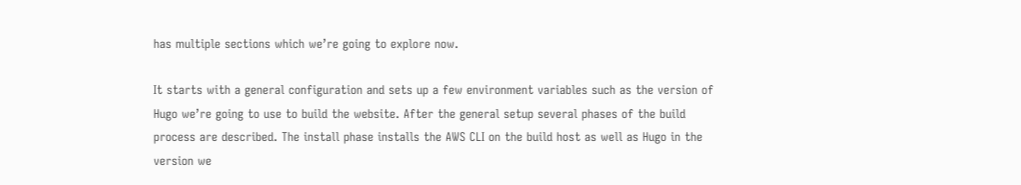has multiple sections which we’re going to explore now.

It starts with a general configuration and sets up a few environment variables such as the version of Hugo we’re going to use to build the website. After the general setup several phases of the build process are described. The install phase installs the AWS CLI on the build host as well as Hugo in the version we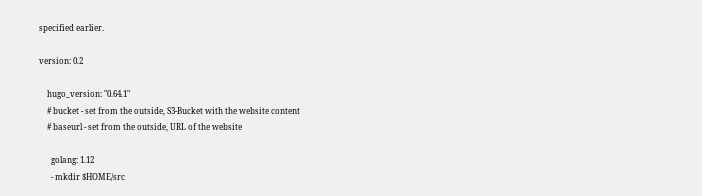specified earlier.

version: 0.2

    hugo_version: "0.64.1"
    # bucket - set from the outside, S3-Bucket with the website content
    # baseurl - set from the outside, URL of the website

      golang: 1.12
      - mkdir $HOME/src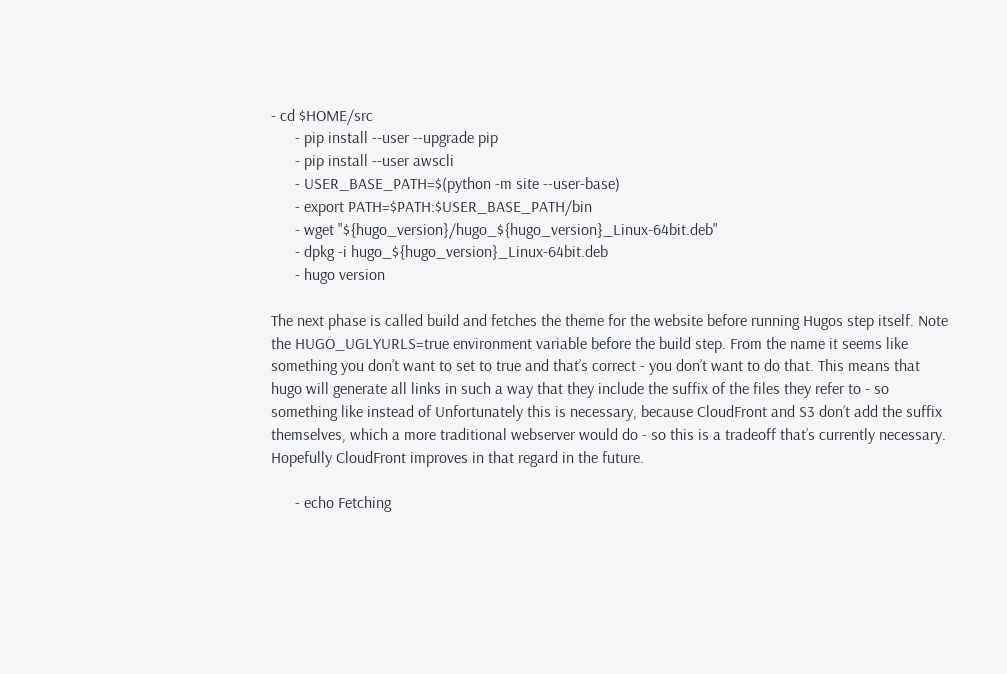- cd $HOME/src
      - pip install --user --upgrade pip
      - pip install --user awscli
      - USER_BASE_PATH=$(python -m site --user-base)
      - export PATH=$PATH:$USER_BASE_PATH/bin
      - wget "${hugo_version}/hugo_${hugo_version}_Linux-64bit.deb"
      - dpkg -i hugo_${hugo_version}_Linux-64bit.deb
      - hugo version

The next phase is called build and fetches the theme for the website before running Hugos step itself. Note the HUGO_UGLYURLS=true environment variable before the build step. From the name it seems like something you don’t want to set to true and that’s correct - you don’t want to do that. This means that hugo will generate all links in such a way that they include the suffix of the files they refer to - so something like instead of Unfortunately this is necessary, because CloudFront and S3 don’t add the suffix themselves, which a more traditional webserver would do - so this is a tradeoff that’s currently necessary. Hopefully CloudFront improves in that regard in the future.

      - echo Fetching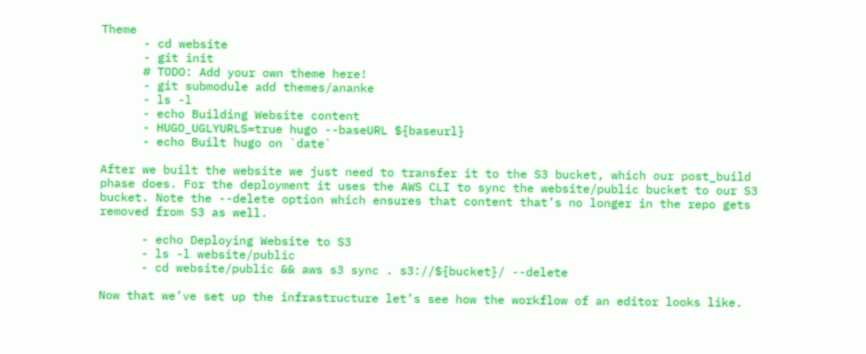Theme
      - cd website
      - git init
      # TODO: Add your own theme here!
      - git submodule add themes/ananke
      - ls -l
      - echo Building Website content
      - HUGO_UGLYURLS=true hugo --baseURL ${baseurl}
      - echo Built hugo on `date`

After we built the website we just need to transfer it to the S3 bucket, which our post_build phase does. For the deployment it uses the AWS CLI to sync the website/public bucket to our S3 bucket. Note the --delete option which ensures that content that’s no longer in the repo gets removed from S3 as well.

      - echo Deploying Website to S3
      - ls -l website/public
      - cd website/public && aws s3 sync . s3://${bucket}/ --delete

Now that we’ve set up the infrastructure let’s see how the workflow of an editor looks like.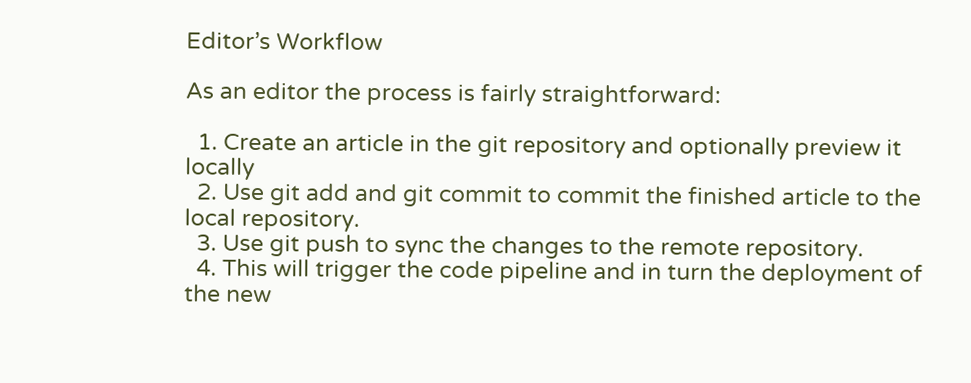Editor’s Workflow

As an editor the process is fairly straightforward:

  1. Create an article in the git repository and optionally preview it locally
  2. Use git add and git commit to commit the finished article to the local repository.
  3. Use git push to sync the changes to the remote repository.
  4. This will trigger the code pipeline and in turn the deployment of the new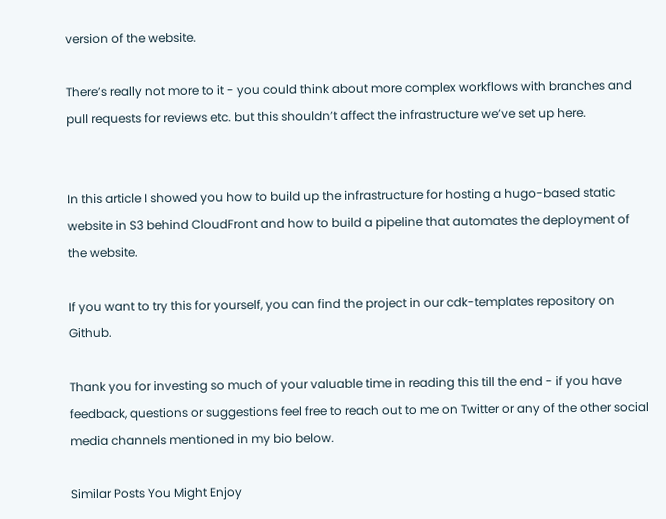version of the website.

There’s really not more to it - you could think about more complex workflows with branches and pull requests for reviews etc. but this shouldn’t affect the infrastructure we’ve set up here.


In this article I showed you how to build up the infrastructure for hosting a hugo-based static website in S3 behind CloudFront and how to build a pipeline that automates the deployment of the website.

If you want to try this for yourself, you can find the project in our cdk-templates repository on Github.

Thank you for investing so much of your valuable time in reading this till the end - if you have feedback, questions or suggestions feel free to reach out to me on Twitter or any of the other social media channels mentioned in my bio below.

Similar Posts You Might Enjoy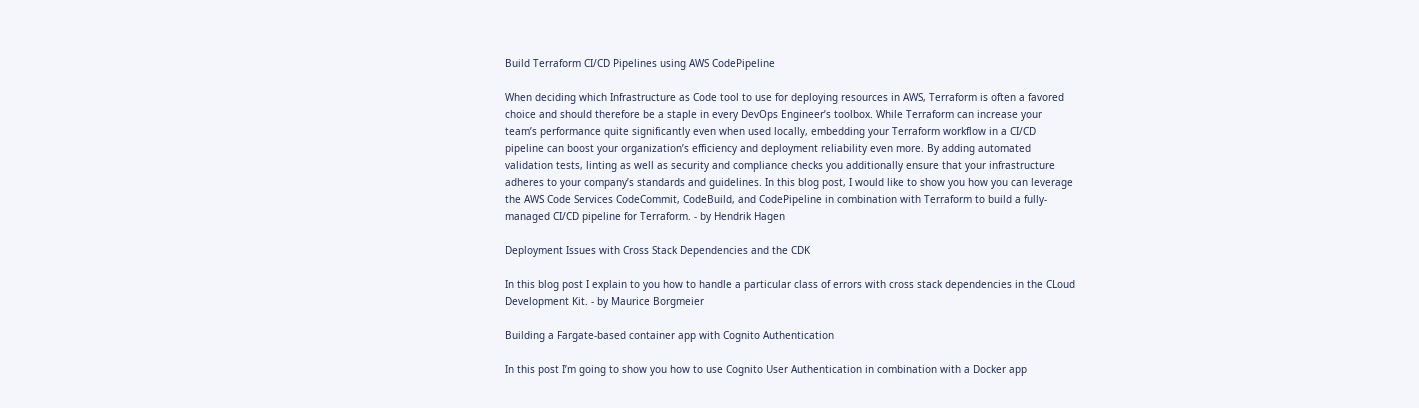Build Terraform CI/CD Pipelines using AWS CodePipeline

When deciding which Infrastructure as Code tool to use for deploying resources in AWS, Terraform is often a favored choice and should therefore be a staple in every DevOps Engineer’s toolbox. While Terraform can increase your team’s performance quite significantly even when used locally, embedding your Terraform workflow in a CI/CD pipeline can boost your organization’s efficiency and deployment reliability even more. By adding automated validation tests, linting as well as security and compliance checks you additionally ensure that your infrastructure adheres to your company’s standards and guidelines. In this blog post, I would like to show you how you can leverage the AWS Code Services CodeCommit, CodeBuild, and CodePipeline in combination with Terraform to build a fully-managed CI/CD pipeline for Terraform. - by Hendrik Hagen

Deployment Issues with Cross Stack Dependencies and the CDK

In this blog post I explain to you how to handle a particular class of errors with cross stack dependencies in the CLoud Development Kit. - by Maurice Borgmeier

Building a Fargate-based container app with Cognito Authentication

In this post I’m going to show you how to use Cognito User Authentication in combination with a Docker app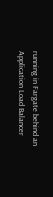running in Fargate behind an Application Load Balancer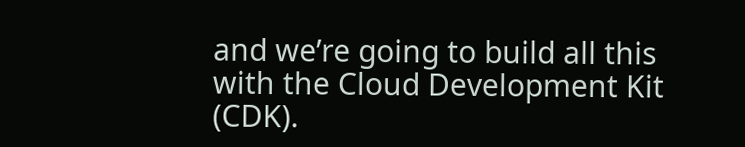and we’re going to build all this with the Cloud Development Kit (CDK).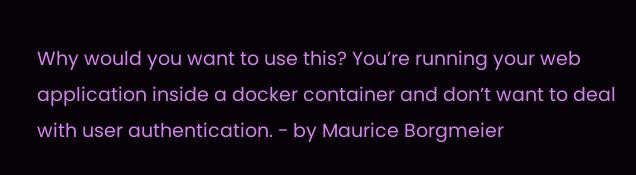Why would you want to use this? You’re running your web application inside a docker container and don’t want to deal with user authentication. - by Maurice Borgmeier